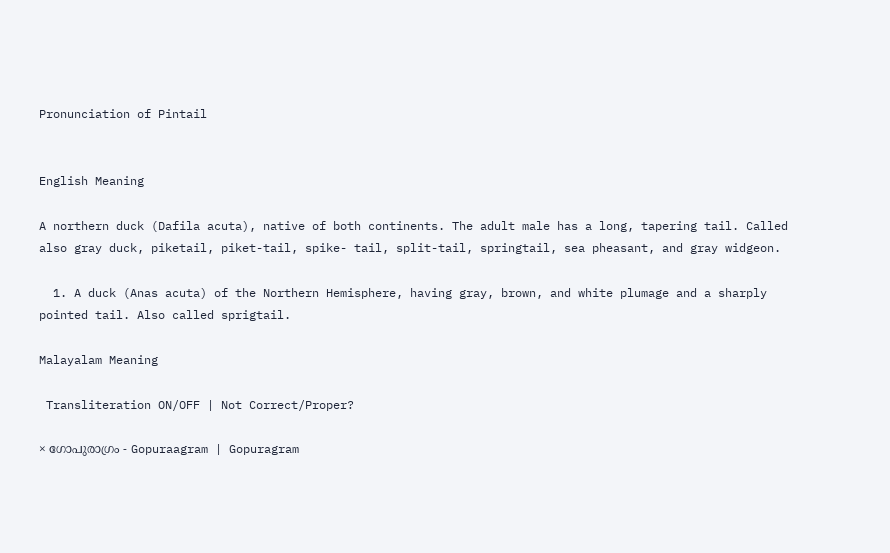Pronunciation of Pintail


English Meaning

A northern duck (Dafila acuta), native of both continents. The adult male has a long, tapering tail. Called also gray duck, piketail, piket-tail, spike- tail, split-tail, springtail, sea pheasant, and gray widgeon.

  1. A duck (Anas acuta) of the Northern Hemisphere, having gray, brown, and white plumage and a sharply pointed tail. Also called sprigtail.

Malayalam Meaning

 Transliteration ON/OFF | Not Correct/Proper?

× ഗോപുരാഗ്രം - Gopuraagram | Gopuragram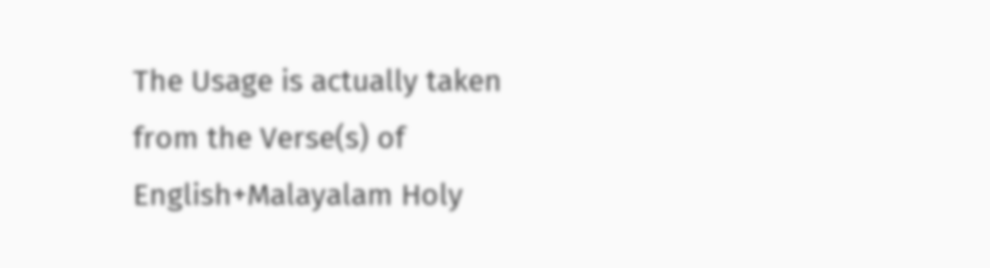The Usage is actually taken from the Verse(s) of English+Malayalam Holy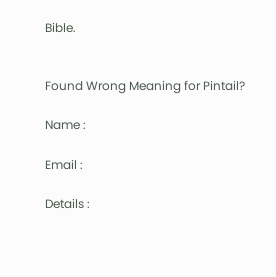Bible.


Found Wrong Meaning for Pintail?

Name :

Email :

Details :